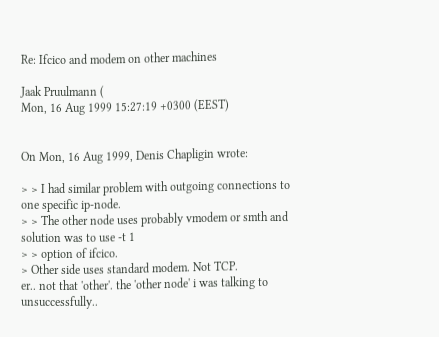Re: Ifcico and modem on other machines

Jaak Pruulmann (
Mon, 16 Aug 1999 15:27:19 +0300 (EEST)


On Mon, 16 Aug 1999, Denis Chapligin wrote:

> > I had similar problem with outgoing connections to one specific ip-node.
> > The other node uses probably vmodem or smth and solution was to use -t 1
> > option of ifcico.
> Other side uses standard modem. Not TCP.
er.. not that 'other'. the 'other node' i was talking to unsuccessfully..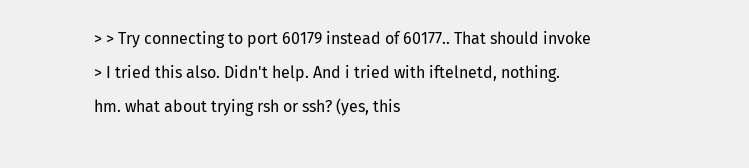> > Try connecting to port 60179 instead of 60177.. That should invoke
> I tried this also. Didn't help. And i tried with iftelnetd, nothing.
hm. what about trying rsh or ssh? (yes, this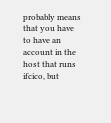probably means that you have
to have an account in the host that runs ifcico, but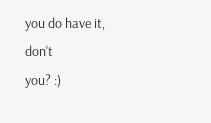you do have it, don't
you? :)